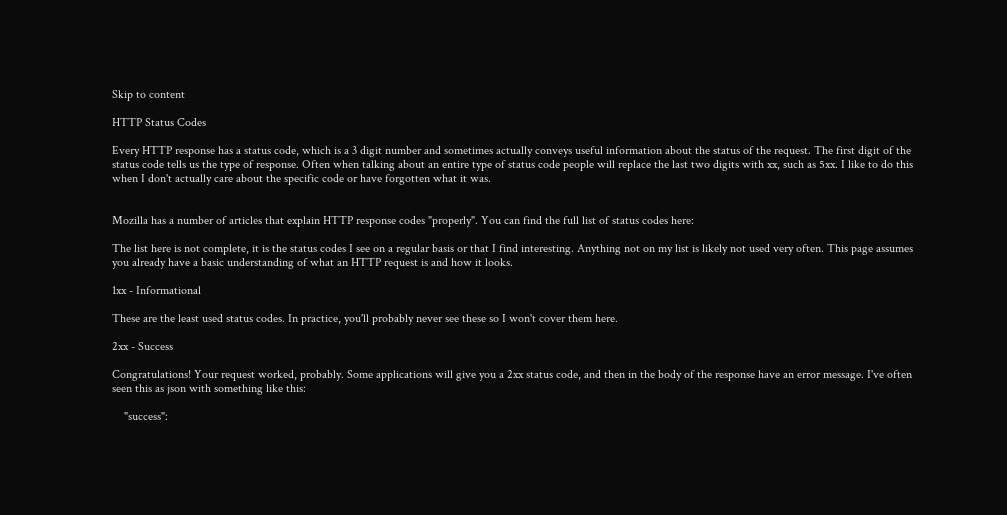Skip to content

HTTP Status Codes

Every HTTP response has a status code, which is a 3 digit number and sometimes actually conveys useful information about the status of the request. The first digit of the status code tells us the type of response. Often when talking about an entire type of status code people will replace the last two digits with xx, such as 5xx. I like to do this when I don't actually care about the specific code or have forgotten what it was.


Mozilla has a number of articles that explain HTTP response codes "properly". You can find the full list of status codes here:

The list here is not complete, it is the status codes I see on a regular basis or that I find interesting. Anything not on my list is likely not used very often. This page assumes you already have a basic understanding of what an HTTP request is and how it looks.

1xx - Informational

These are the least used status codes. In practice, you'll probably never see these so I won't cover them here.

2xx - Success

Congratulations! Your request worked, probably. Some applications will give you a 2xx status code, and then in the body of the response have an error message. I've often seen this as json with something like this:

    "success":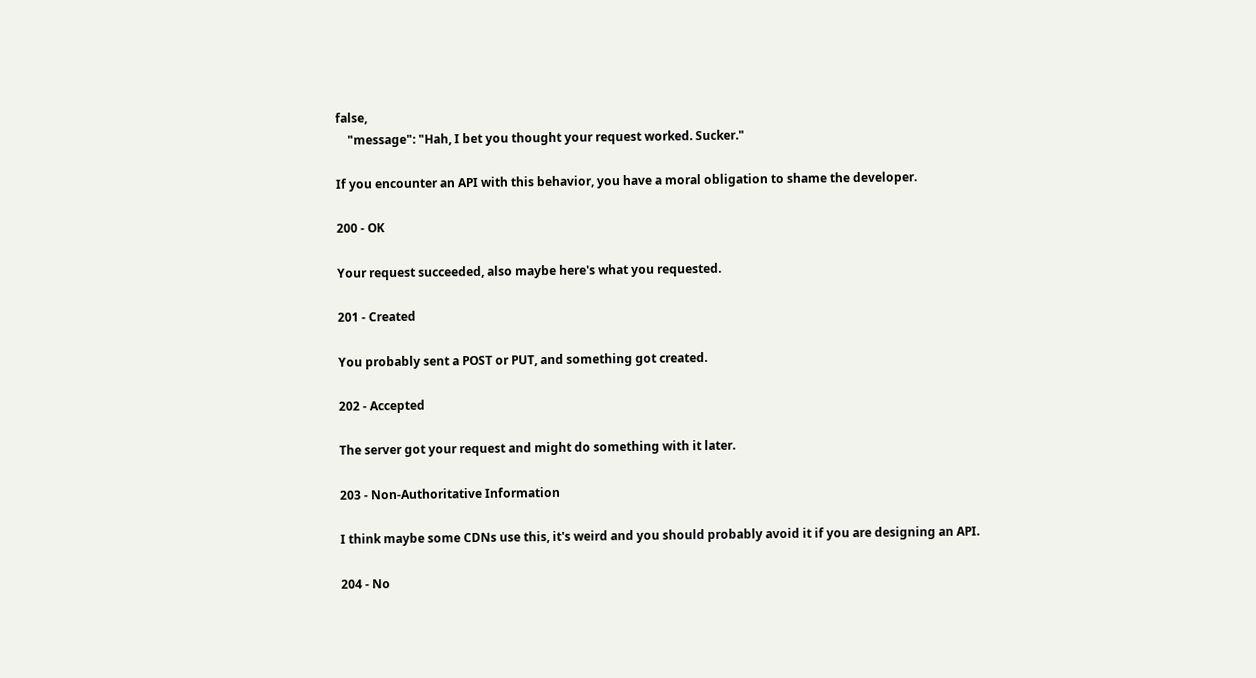false,
    "message": "Hah, I bet you thought your request worked. Sucker."

If you encounter an API with this behavior, you have a moral obligation to shame the developer.

200 - OK

Your request succeeded, also maybe here's what you requested.

201 - Created

You probably sent a POST or PUT, and something got created.

202 - Accepted

The server got your request and might do something with it later.

203 - Non-Authoritative Information

I think maybe some CDNs use this, it's weird and you should probably avoid it if you are designing an API.

204 - No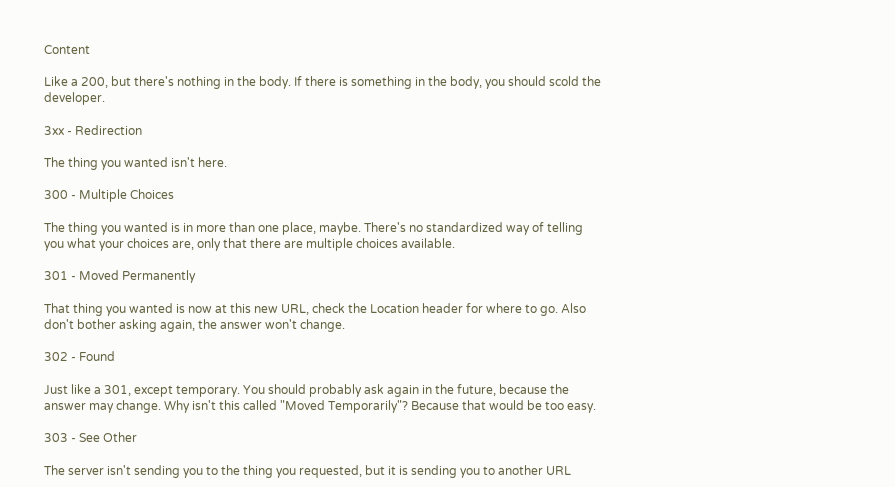Content

Like a 200, but there's nothing in the body. If there is something in the body, you should scold the developer.

3xx - Redirection

The thing you wanted isn't here.

300 - Multiple Choices

The thing you wanted is in more than one place, maybe. There's no standardized way of telling you what your choices are, only that there are multiple choices available.

301 - Moved Permanently

That thing you wanted is now at this new URL, check the Location header for where to go. Also don't bother asking again, the answer won't change.

302 - Found

Just like a 301, except temporary. You should probably ask again in the future, because the answer may change. Why isn't this called "Moved Temporarily"? Because that would be too easy.

303 - See Other

The server isn't sending you to the thing you requested, but it is sending you to another URL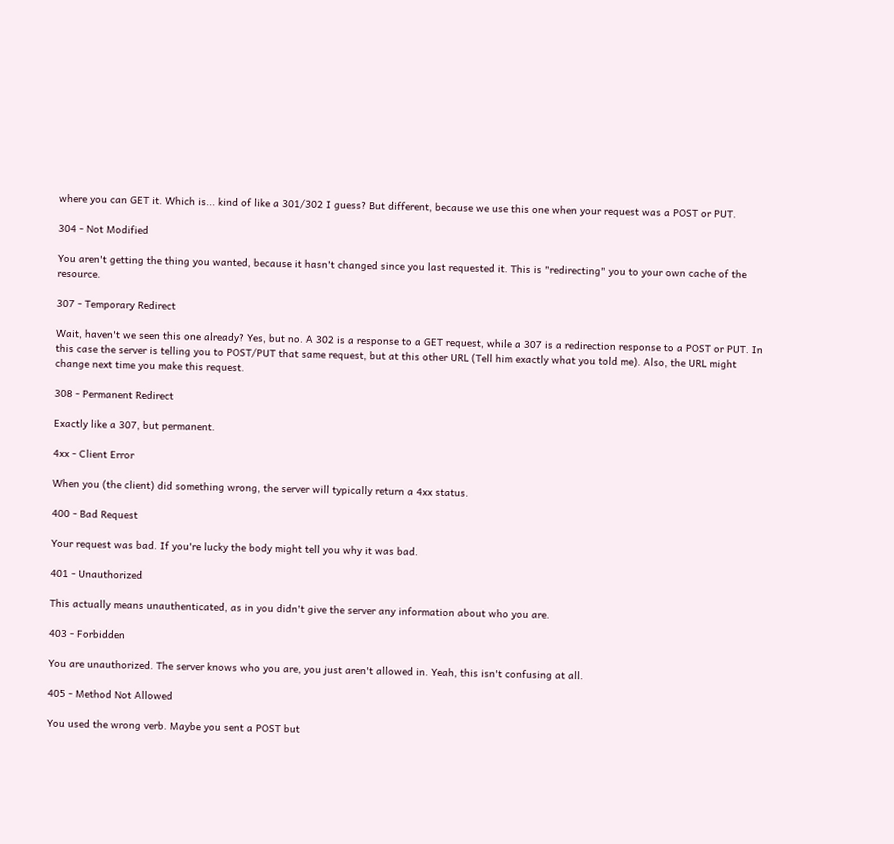where you can GET it. Which is... kind of like a 301/302 I guess? But different, because we use this one when your request was a POST or PUT.

304 - Not Modified

You aren't getting the thing you wanted, because it hasn't changed since you last requested it. This is "redirecting" you to your own cache of the resource.

307 - Temporary Redirect

Wait, haven't we seen this one already? Yes, but no. A 302 is a response to a GET request, while a 307 is a redirection response to a POST or PUT. In this case the server is telling you to POST/PUT that same request, but at this other URL (Tell him exactly what you told me). Also, the URL might change next time you make this request.

308 - Permanent Redirect

Exactly like a 307, but permanent.

4xx - Client Error

When you (the client) did something wrong, the server will typically return a 4xx status.

400 - Bad Request

Your request was bad. If you're lucky the body might tell you why it was bad.

401 - Unauthorized

This actually means unauthenticated, as in you didn't give the server any information about who you are.

403 - Forbidden

You are unauthorized. The server knows who you are, you just aren't allowed in. Yeah, this isn't confusing at all.

405 - Method Not Allowed

You used the wrong verb. Maybe you sent a POST but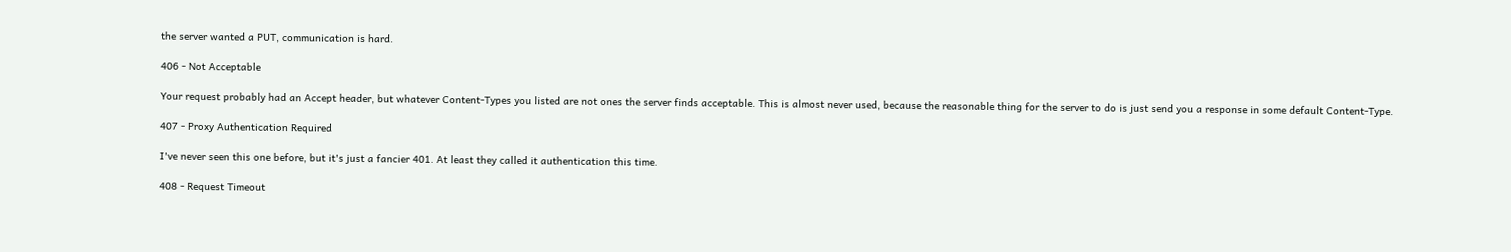the server wanted a PUT, communication is hard.

406 - Not Acceptable

Your request probably had an Accept header, but whatever Content-Types you listed are not ones the server finds acceptable. This is almost never used, because the reasonable thing for the server to do is just send you a response in some default Content-Type.

407 - Proxy Authentication Required

I've never seen this one before, but it's just a fancier 401. At least they called it authentication this time.

408 - Request Timeout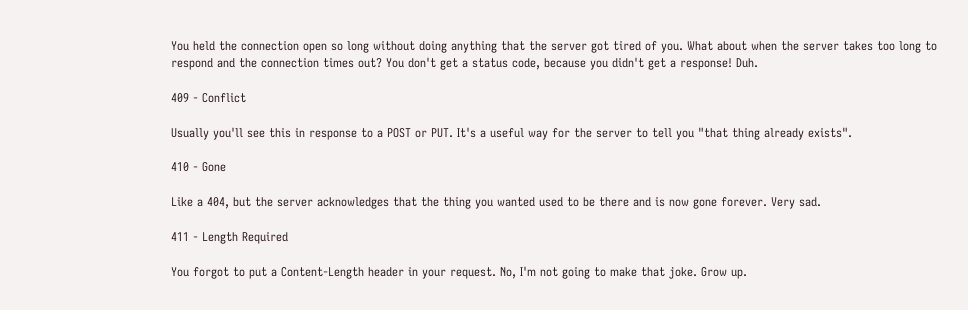You held the connection open so long without doing anything that the server got tired of you. What about when the server takes too long to respond and the connection times out? You don't get a status code, because you didn't get a response! Duh.

409 - Conflict

Usually you'll see this in response to a POST or PUT. It's a useful way for the server to tell you "that thing already exists".

410 - Gone

Like a 404, but the server acknowledges that the thing you wanted used to be there and is now gone forever. Very sad.

411 - Length Required

You forgot to put a Content-Length header in your request. No, I'm not going to make that joke. Grow up.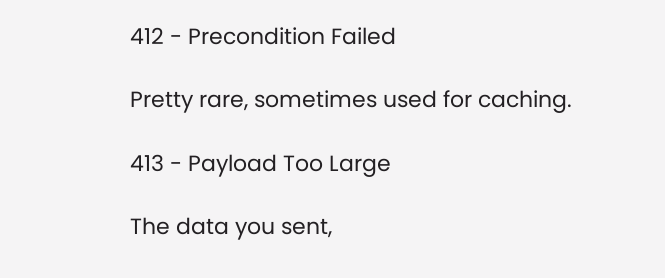412 - Precondition Failed

Pretty rare, sometimes used for caching.

413 - Payload Too Large

The data you sent,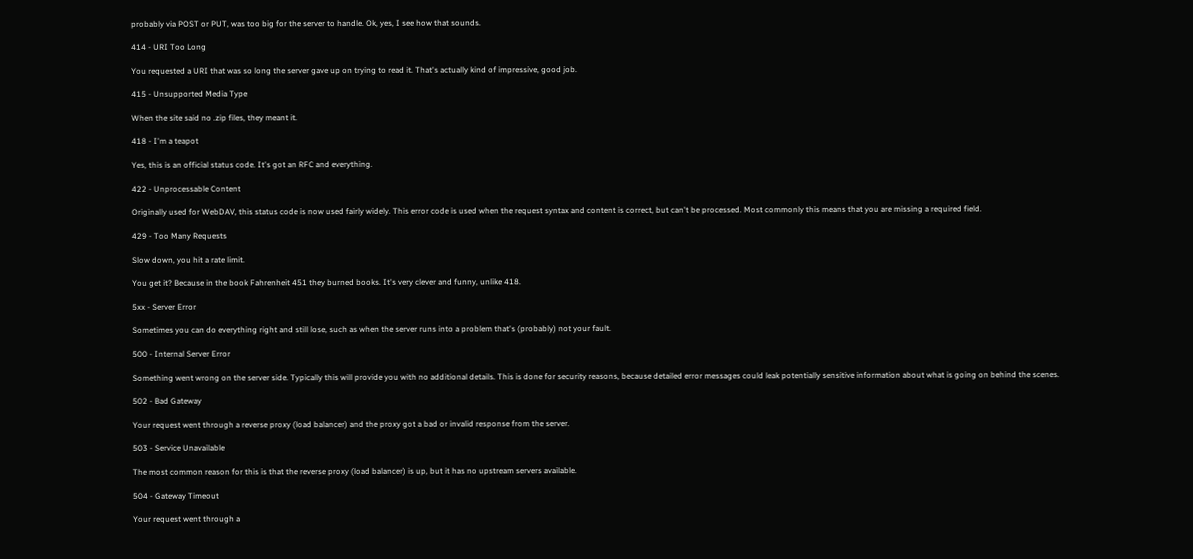probably via POST or PUT, was too big for the server to handle. Ok, yes, I see how that sounds.

414 - URI Too Long

You requested a URI that was so long the server gave up on trying to read it. That's actually kind of impressive, good job.

415 - Unsupported Media Type

When the site said no .zip files, they meant it.

418 - I'm a teapot

Yes, this is an official status code. It's got an RFC and everything.

422 - Unprocessable Content

Originally used for WebDAV, this status code is now used fairly widely. This error code is used when the request syntax and content is correct, but can't be processed. Most commonly this means that you are missing a required field.

429 - Too Many Requests

Slow down, you hit a rate limit.

You get it? Because in the book Fahrenheit 451 they burned books. It's very clever and funny, unlike 418.

5xx - Server Error

Sometimes you can do everything right and still lose, such as when the server runs into a problem that's (probably) not your fault.

500 - Internal Server Error

Something went wrong on the server side. Typically this will provide you with no additional details. This is done for security reasons, because detailed error messages could leak potentially sensitive information about what is going on behind the scenes.

502 - Bad Gateway

Your request went through a reverse proxy (load balancer) and the proxy got a bad or invalid response from the server.

503 - Service Unavailable

The most common reason for this is that the reverse proxy (load balancer) is up, but it has no upstream servers available.

504 - Gateway Timeout

Your request went through a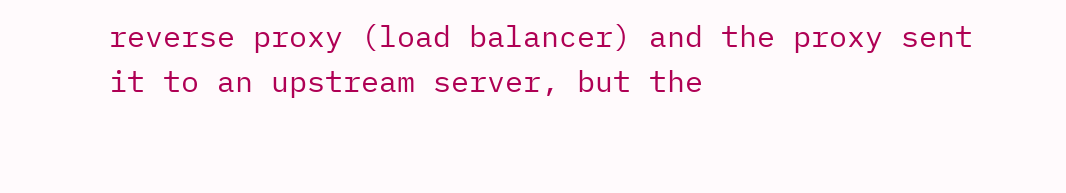reverse proxy (load balancer) and the proxy sent it to an upstream server, but the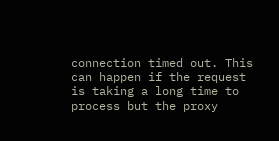connection timed out. This can happen if the request is taking a long time to process but the proxy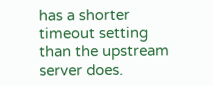has a shorter timeout setting than the upstream server does.